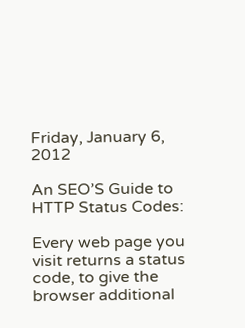Friday, January 6, 2012

An SEO’S Guide to HTTP Status Codes:

Every web page you visit returns a status code, to give the browser additional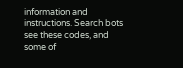information and instructions. Search bots see these codes, and some of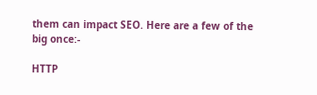them can impact SEO. Here are a few of the big once:-

HTTP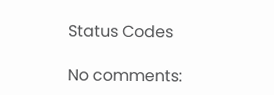Status Codes

No comments: